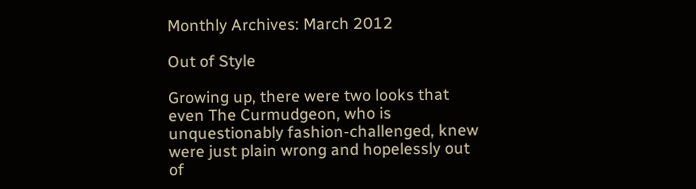Monthly Archives: March 2012

Out of Style

Growing up, there were two looks that even The Curmudgeon, who is unquestionably fashion-challenged, knew were just plain wrong and hopelessly out of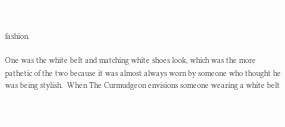fashion.

One was the white belt and matching white shoes look, which was the more pathetic of the two because it was almost always worn by someone who thought he was being stylish.  When The Curmudgeon envisions someone wearing a white belt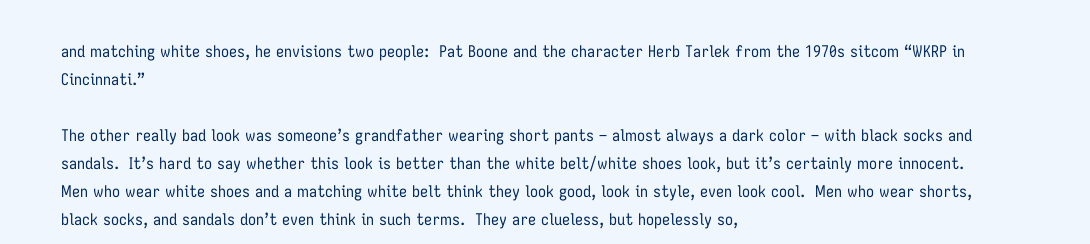and matching white shoes, he envisions two people:  Pat Boone and the character Herb Tarlek from the 1970s sitcom “WKRP in Cincinnati.”

The other really bad look was someone’s grandfather wearing short pants – almost always a dark color – with black socks and sandals.  It’s hard to say whether this look is better than the white belt/white shoes look, but it’s certainly more innocent.  Men who wear white shoes and a matching white belt think they look good, look in style, even look cool.  Men who wear shorts, black socks, and sandals don’t even think in such terms.  They are clueless, but hopelessly so,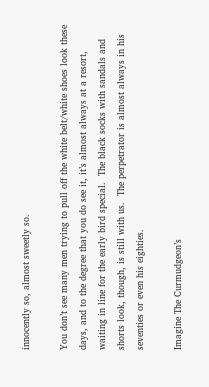innocently so, almost sweetly so.

You don’t see many men trying to pull off the white belt/white shoes look these days, and to the degree that you do see it, it’s almost always at a resort, waiting in line for the early bird special.  The black socks with sandals and shorts look, though, is still with us.  The perpetrator is almost always in his seventies or even his eighties.

Imagine The Curmudgeon’s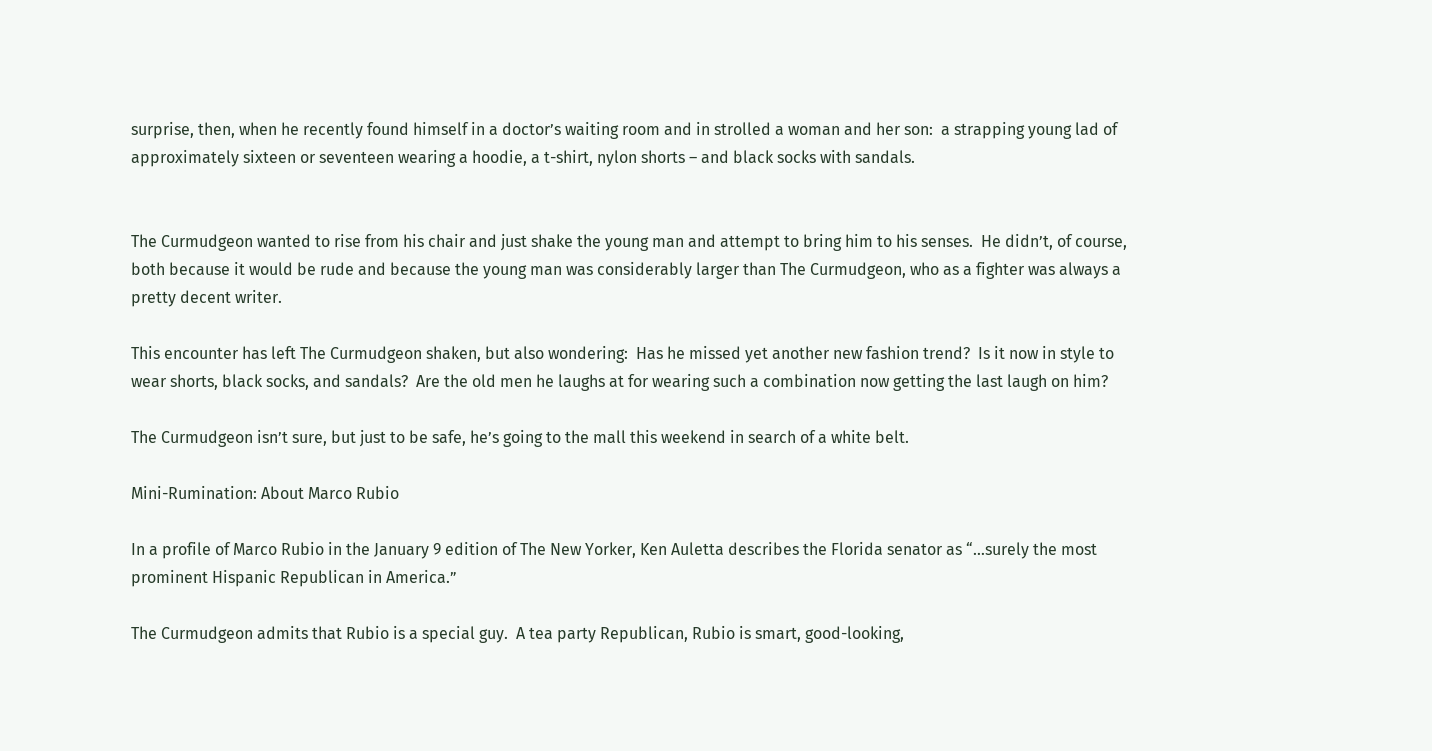surprise, then, when he recently found himself in a doctor’s waiting room and in strolled a woman and her son:  a strapping young lad of approximately sixteen or seventeen wearing a hoodie, a t-shirt, nylon shorts – and black socks with sandals.


The Curmudgeon wanted to rise from his chair and just shake the young man and attempt to bring him to his senses.  He didn’t, of course, both because it would be rude and because the young man was considerably larger than The Curmudgeon, who as a fighter was always a pretty decent writer.

This encounter has left The Curmudgeon shaken, but also wondering:  Has he missed yet another new fashion trend?  Is it now in style to wear shorts, black socks, and sandals?  Are the old men he laughs at for wearing such a combination now getting the last laugh on him?

The Curmudgeon isn’t sure, but just to be safe, he’s going to the mall this weekend in search of a white belt.

Mini-Rumination: About Marco Rubio

In a profile of Marco Rubio in the January 9 edition of The New Yorker, Ken Auletta describes the Florida senator as “…surely the most prominent Hispanic Republican in America.”

The Curmudgeon admits that Rubio is a special guy.  A tea party Republican, Rubio is smart, good-looking,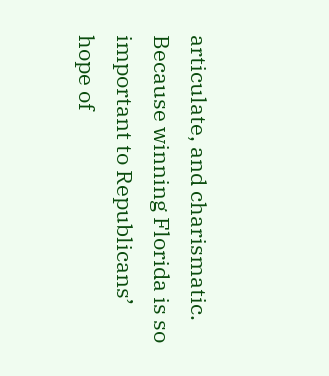articulate, and charismatic.  Because winning Florida is so important to Republicans’ hope of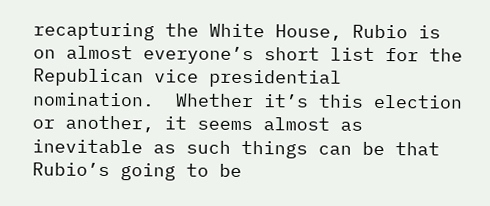recapturing the White House, Rubio is on almost everyone’s short list for the Republican vice presidential nomination.  Whether it’s this election or another, it seems almost as inevitable as such things can be that Rubio’s going to be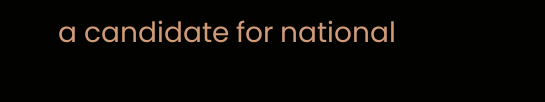a candidate for national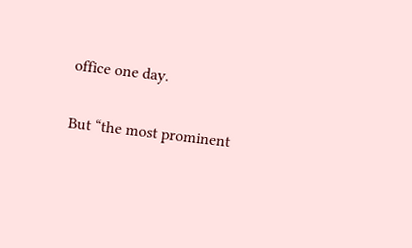office one day.

But “the most prominent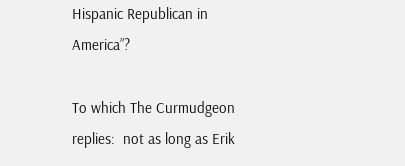Hispanic Republican in America”?

To which The Curmudgeon replies:  not as long as Erik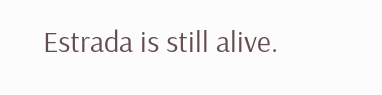Estrada is still alive.